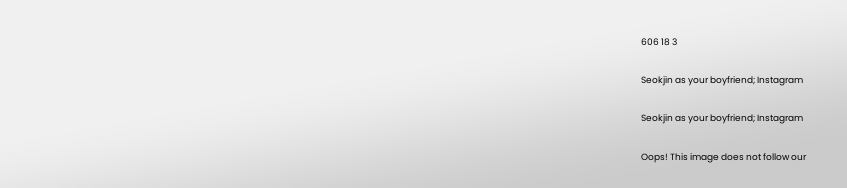606 18 3

Seokjin as your boyfriend; Instagram

Seokjin as your boyfriend; Instagram

Oops! This image does not follow our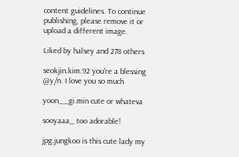content guidelines. To continue publishing, please remove it or upload a different image.

Liked by halsey and 278 others

seokjin.kim.92 you're a blessing @y/n. I love you so much

yoon__gi.min cute or whateva

sooyaaa_ too adorable!

jpg.jungkoo is this cute lady my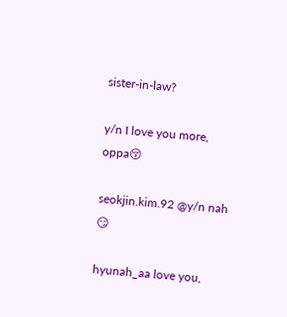sister-in-law?

y/n I love you more, oppa😚

seokjin.kim.92 @y/n nah 😏

hyunah_aa love you,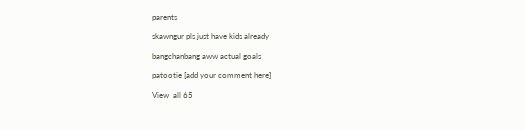parents

skawngur pls just have kids already

bangchanbang aww actual goals

patootie [add your comment here]

View  all 65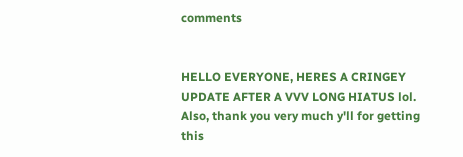comments


HELLO EVERYONE, HERES A CRINGEY UPDATE AFTER A VVV LONG HIATUS lol. Also, thank you very much y'll for getting this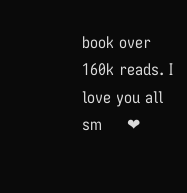book over 160k reads. I love you all sm     ❤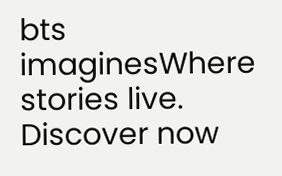bts imaginesWhere stories live. Discover now